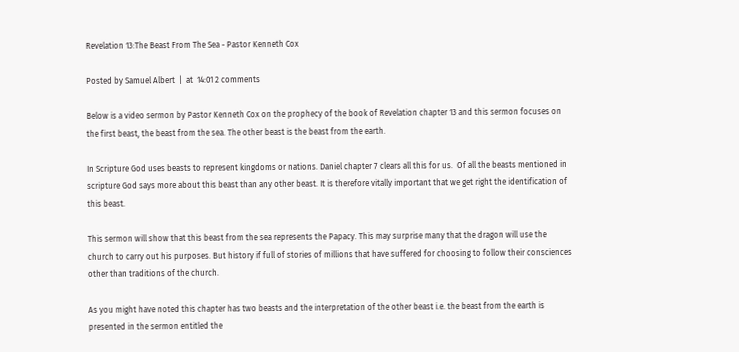Revelation 13:The Beast From The Sea - Pastor Kenneth Cox

Posted by Samuel Albert  |  at  14:01 2 comments

Below is a video sermon by Pastor Kenneth Cox on the prophecy of the book of Revelation chapter 13 and this sermon focuses on the first beast, the beast from the sea. The other beast is the beast from the earth.

In Scripture God uses beasts to represent kingdoms or nations. Daniel chapter 7 clears all this for us.  Of all the beasts mentioned in scripture God says more about this beast than any other beast. It is therefore vitally important that we get right the identification of this beast.

This sermon will show that this beast from the sea represents the Papacy. This may surprise many that the dragon will use the church to carry out his purposes. But history if full of stories of millions that have suffered for choosing to follow their consciences other than traditions of the church.

As you might have noted this chapter has two beasts and the interpretation of the other beast i.e. the beast from the earth is presented in the sermon entitled the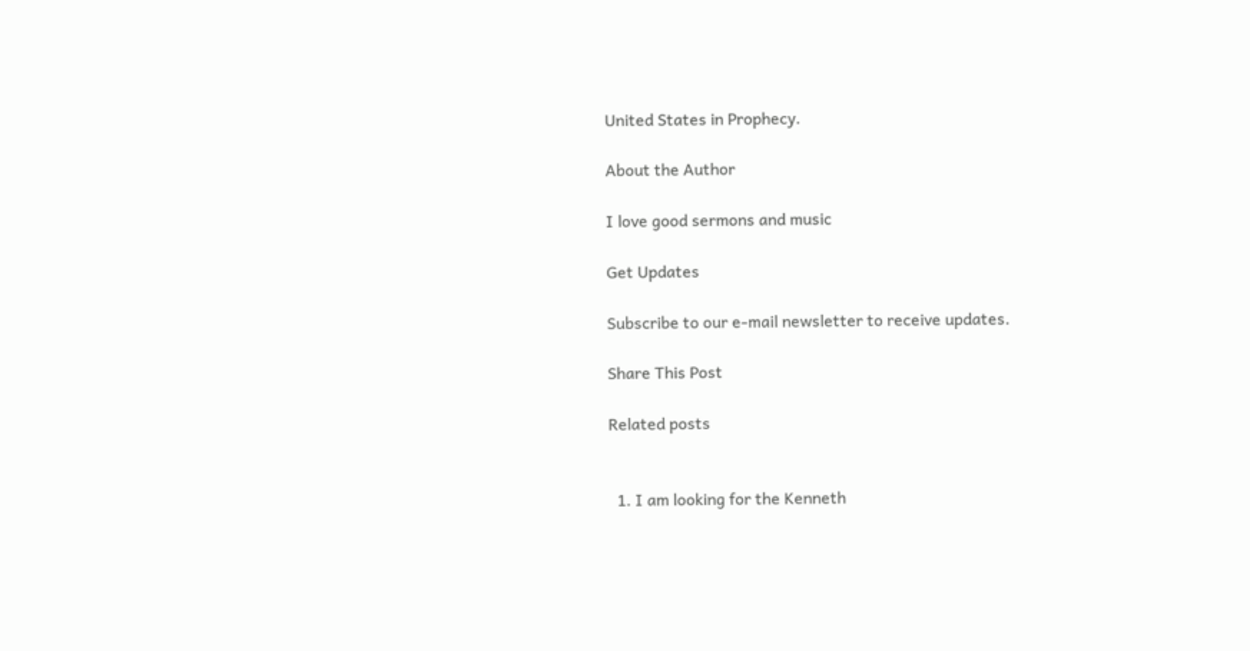United States in Prophecy.

About the Author

I love good sermons and music

Get Updates

Subscribe to our e-mail newsletter to receive updates.

Share This Post

Related posts


  1. I am looking for the Kenneth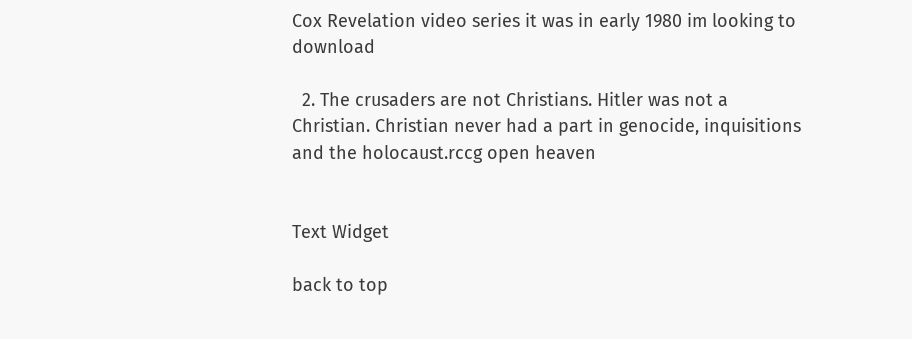Cox Revelation video series it was in early 1980 im looking to download

  2. The crusaders are not Christians. Hitler was not a Christian. Christian never had a part in genocide, inquisitions and the holocaust.rccg open heaven


Text Widget

back to top